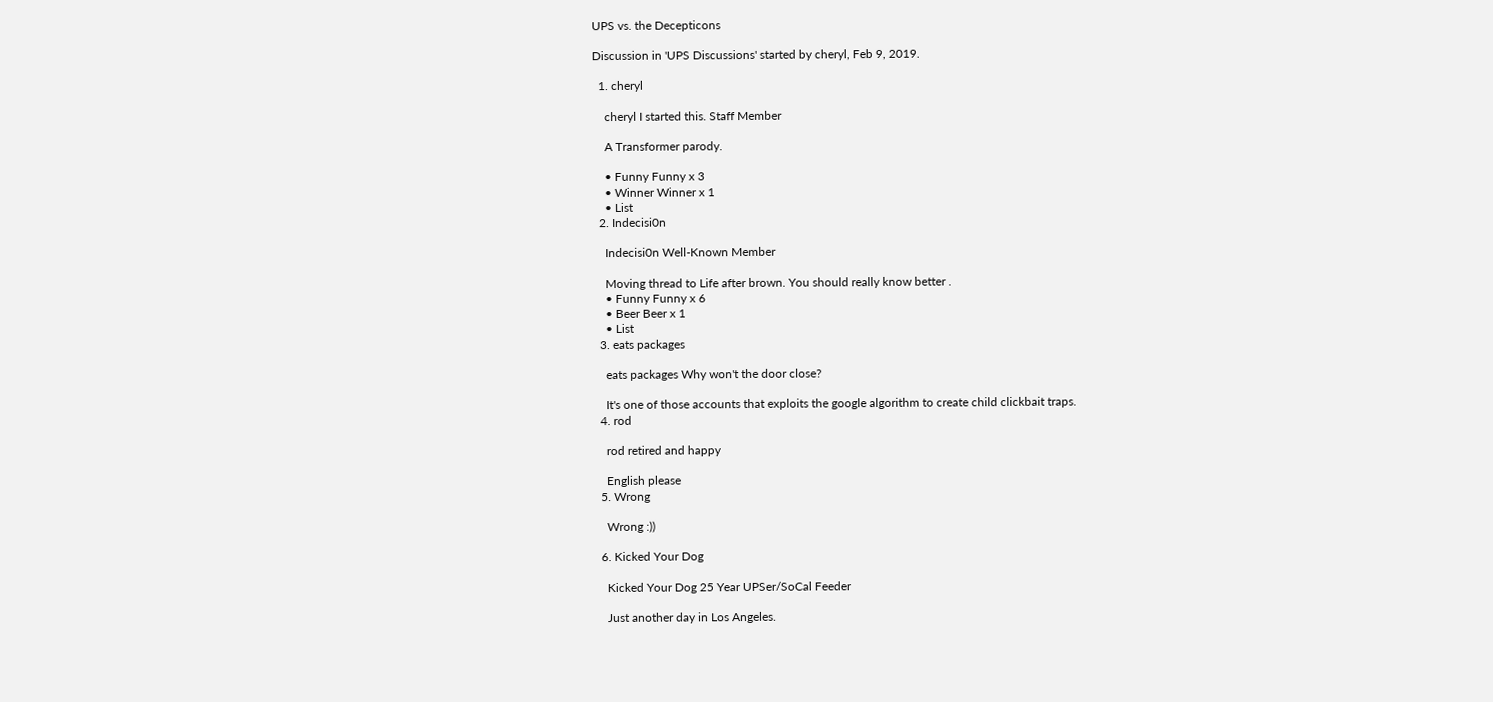UPS vs. the Decepticons

Discussion in 'UPS Discussions' started by cheryl, Feb 9, 2019.

  1. cheryl

    cheryl I started this. Staff Member

    A Transformer parody.

    • Funny Funny x 3
    • Winner Winner x 1
    • List
  2. Indecisi0n

    Indecisi0n Well-Known Member

    Moving thread to Life after brown. You should really know better .
    • Funny Funny x 6
    • Beer Beer x 1
    • List
  3. eats packages

    eats packages Why won't the door close?

    It's one of those accounts that exploits the google algorithm to create child clickbait traps.
  4. rod

    rod retired and happy

    English please
  5. Wrong

    Wrong :))

  6. Kicked Your Dog

    Kicked Your Dog 25 Year UPSer/SoCal Feeder

    Just another day in Los Angeles.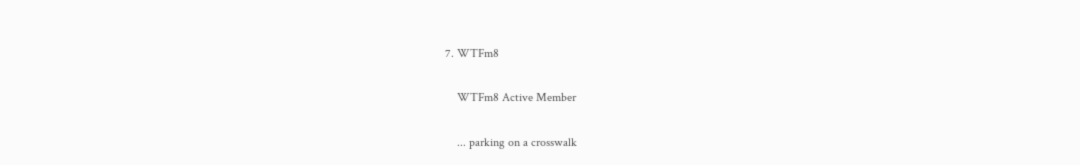7. WTFm8

    WTFm8 Active Member

    ... parking on a crosswalk